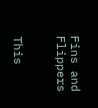Fins and Flippers


This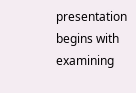presentation begins with examining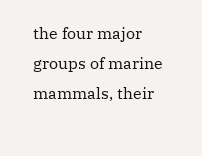the four major groups of marine mammals, their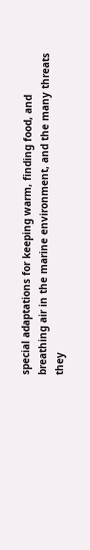special adaptations for keeping warm, finding food, and breathing air in the marine environment, and the many threats they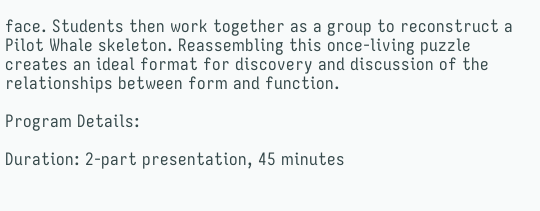face. Students then work together as a group to reconstruct a Pilot Whale skeleton. Reassembling this once-living puzzle creates an ideal format for discovery and discussion of the relationships between form and function.

Program Details:

Duration: 2-part presentation, 45 minutes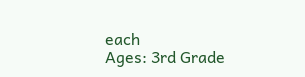each
Ages: 3rd Grade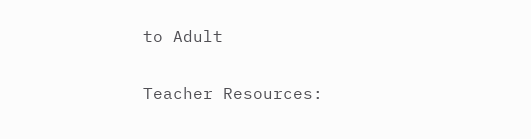to Adult

Teacher Resources: